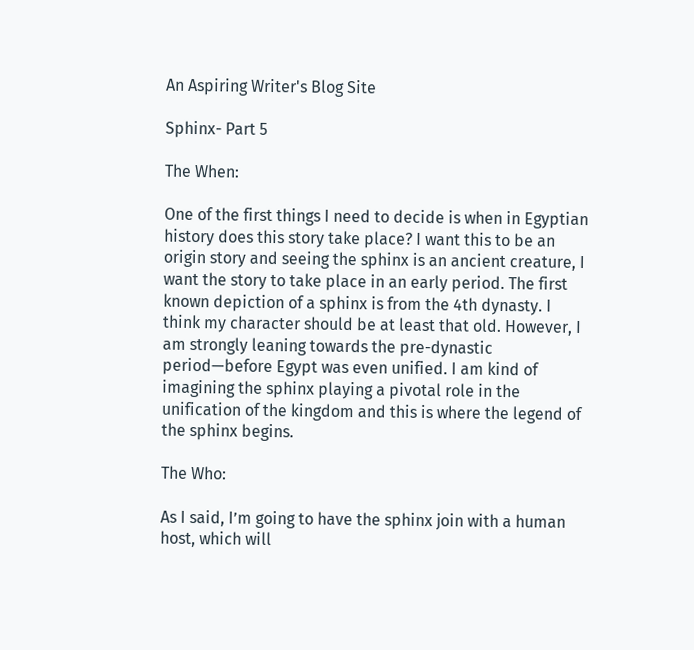An Aspiring Writer's Blog Site

Sphinx- Part 5

The When:

One of the first things I need to decide is when in Egyptian history does this story take place? I want this to be an origin story and seeing the sphinx is an ancient creature, I want the story to take place in an early period. The first known depiction of a sphinx is from the 4th dynasty. I think my character should be at least that old. However, I am strongly leaning towards the pre-dynastic period—before Egypt was even unified. I am kind of imagining the sphinx playing a pivotal role in the unification of the kingdom and this is where the legend of the sphinx begins.

The Who:

As I said, I’m going to have the sphinx join with a human host, which will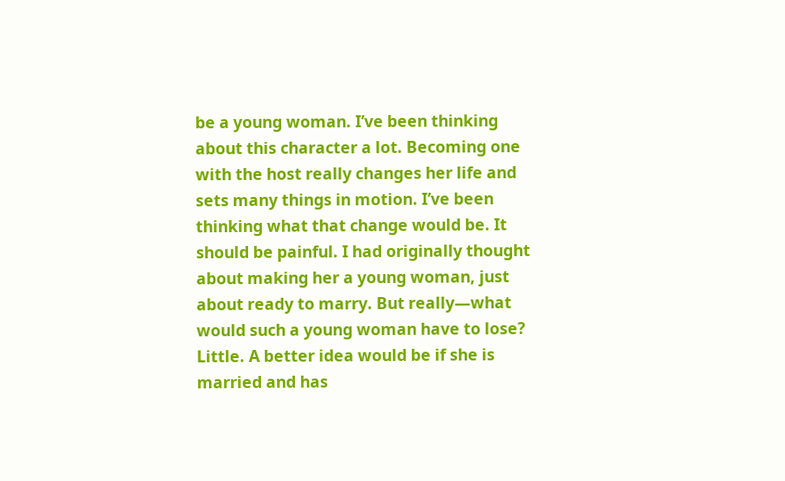be a young woman. I’ve been thinking about this character a lot. Becoming one with the host really changes her life and sets many things in motion. I’ve been thinking what that change would be. It should be painful. I had originally thought about making her a young woman, just about ready to marry. But really—what would such a young woman have to lose? Little. A better idea would be if she is married and has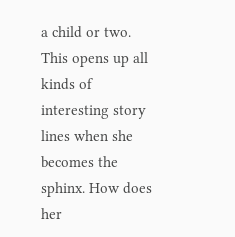a child or two. This opens up all kinds of interesting story lines when she becomes the sphinx. How does her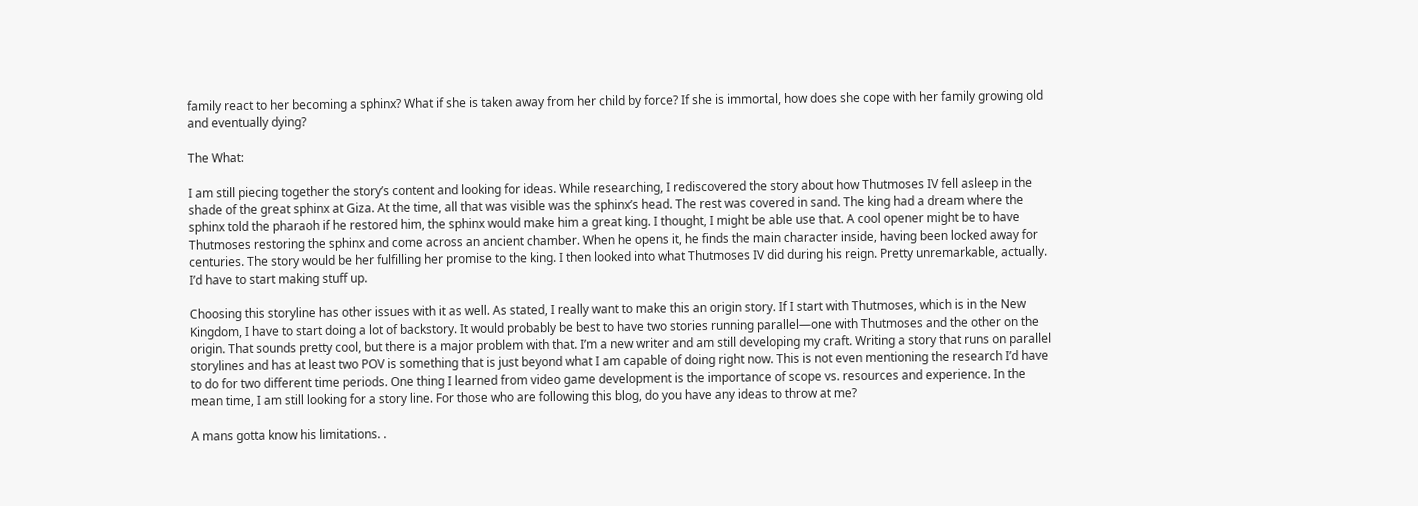family react to her becoming a sphinx? What if she is taken away from her child by force? If she is immortal, how does she cope with her family growing old and eventually dying?

The What:

I am still piecing together the story’s content and looking for ideas. While researching, I rediscovered the story about how Thutmoses IV fell asleep in the shade of the great sphinx at Giza. At the time, all that was visible was the sphinx’s head. The rest was covered in sand. The king had a dream where the sphinx told the pharaoh if he restored him, the sphinx would make him a great king. I thought, I might be able use that. A cool opener might be to have Thutmoses restoring the sphinx and come across an ancient chamber. When he opens it, he finds the main character inside, having been locked away for centuries. The story would be her fulfilling her promise to the king. I then looked into what Thutmoses IV did during his reign. Pretty unremarkable, actually. I’d have to start making stuff up.

Choosing this storyline has other issues with it as well. As stated, I really want to make this an origin story. If I start with Thutmoses, which is in the New Kingdom, I have to start doing a lot of backstory. It would probably be best to have two stories running parallel—one with Thutmoses and the other on the origin. That sounds pretty cool, but there is a major problem with that. I’m a new writer and am still developing my craft. Writing a story that runs on parallel storylines and has at least two POV is something that is just beyond what I am capable of doing right now. This is not even mentioning the research I’d have to do for two different time periods. One thing I learned from video game development is the importance of scope vs. resources and experience. In the mean time, I am still looking for a story line. For those who are following this blog, do you have any ideas to throw at me?

A mans gotta know his limitations. .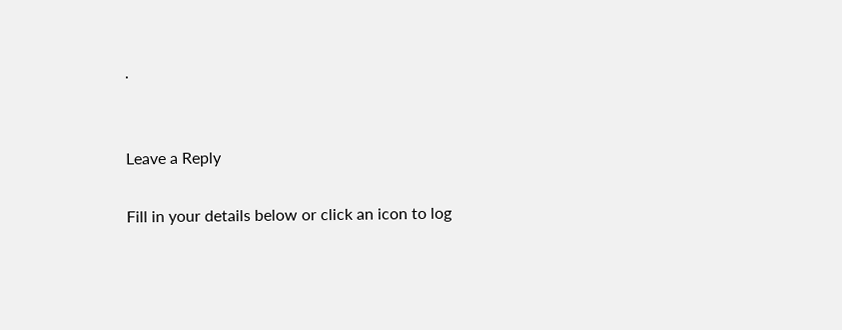.


Leave a Reply

Fill in your details below or click an icon to log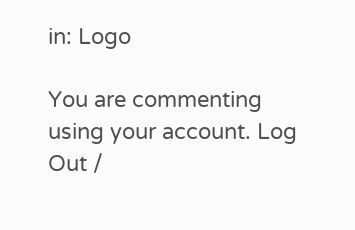in: Logo

You are commenting using your account. Log Out /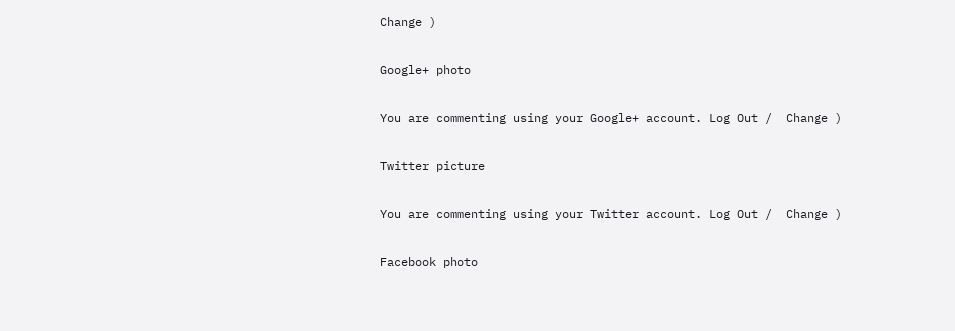Change )

Google+ photo

You are commenting using your Google+ account. Log Out /  Change )

Twitter picture

You are commenting using your Twitter account. Log Out /  Change )

Facebook photo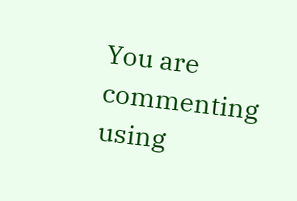You are commenting using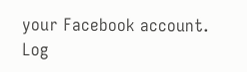your Facebook account. Log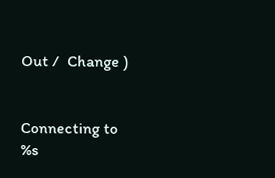Out /  Change )


Connecting to %s